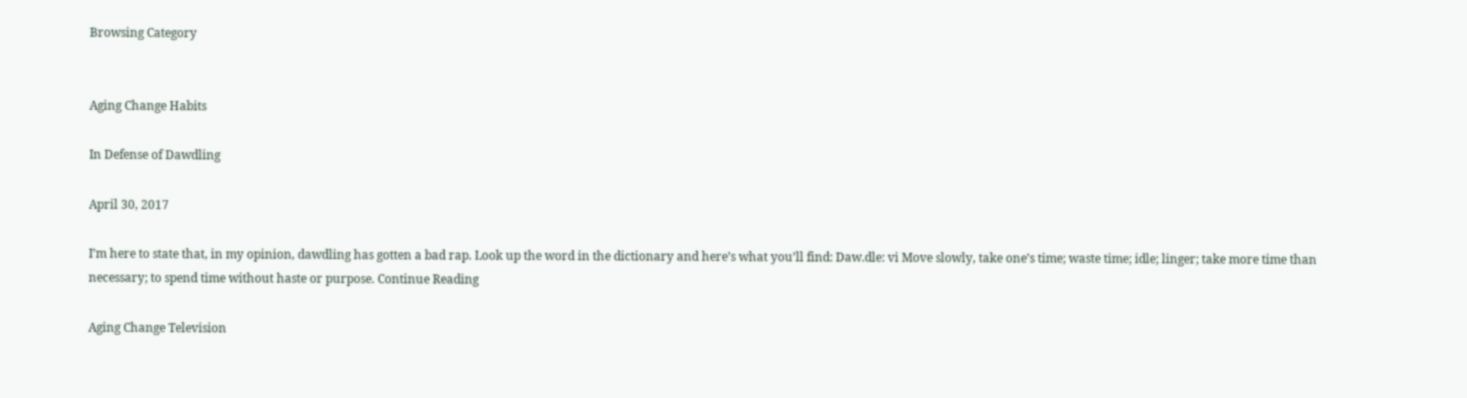Browsing Category


Aging Change Habits

In Defense of Dawdling

April 30, 2017

I’m here to state that, in my opinion, dawdling has gotten a bad rap. Look up the word in the dictionary and here’s what you’ll find: Daw.dle: vi Move slowly, take one’s time; waste time; idle; linger; take more time than necessary; to spend time without haste or purpose. Continue Reading

Aging Change Television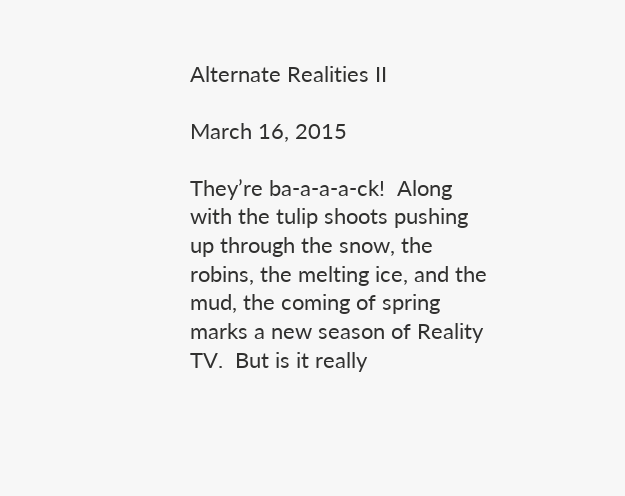Alternate Realities II

March 16, 2015

They’re ba-a-a-a-ck!  Along with the tulip shoots pushing up through the snow, the robins, the melting ice, and the mud, the coming of spring marks a new season of Reality TV.  But is it really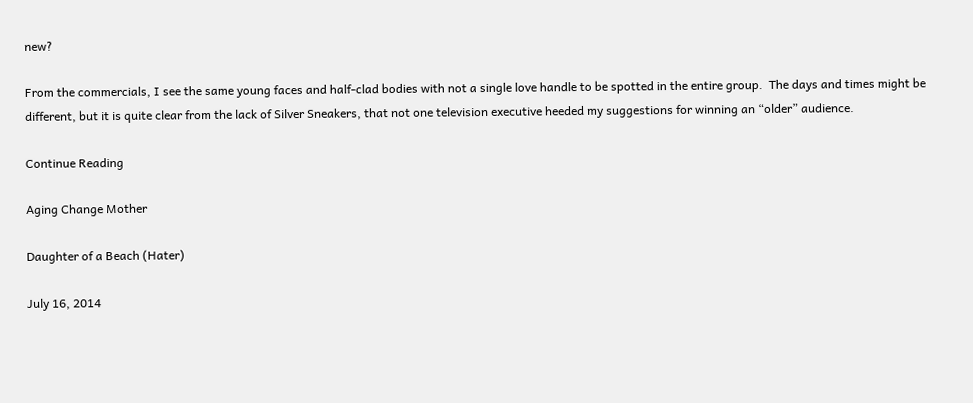new?

From the commercials, I see the same young faces and half-clad bodies with not a single love handle to be spotted in the entire group.  The days and times might be different, but it is quite clear from the lack of Silver Sneakers, that not one television executive heeded my suggestions for winning an “older” audience.

Continue Reading

Aging Change Mother

Daughter of a Beach (Hater)

July 16, 2014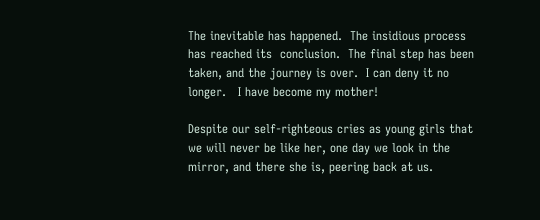The inevitable has happened.  The insidious process has reached its  conclusion.  The final step has been taken, and the journey is over.  I can deny it no longer.   I have become my mother!

Despite our self-righteous cries as young girls that we will never be like her, one day we look in the mirror, and there she is, peering back at us.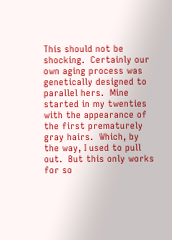This should not be shocking.  Certainly our own aging process was genetically designed to parallel hers.  Mine started in my twenties with the appearance of the first prematurely gray hairs.  Which, by the way, I used to pull out.  But this only works for so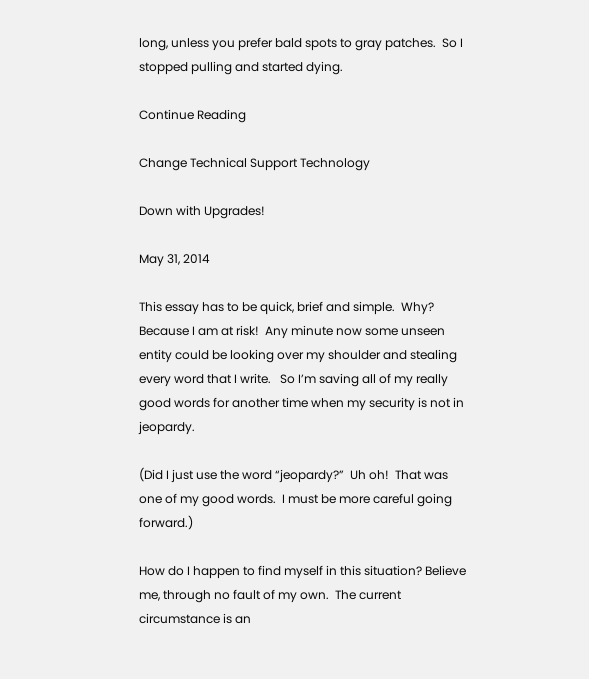long, unless you prefer bald spots to gray patches.  So I stopped pulling and started dying.

Continue Reading

Change Technical Support Technology

Down with Upgrades!

May 31, 2014

This essay has to be quick, brief and simple.  Why? Because I am at risk!  Any minute now some unseen entity could be looking over my shoulder and stealing every word that I write.   So I’m saving all of my really good words for another time when my security is not in jeopardy.

(Did I just use the word “jeopardy?”  Uh oh!  That was one of my good words.  I must be more careful going forward.)

How do I happen to find myself in this situation? Believe me, through no fault of my own.  The current circumstance is an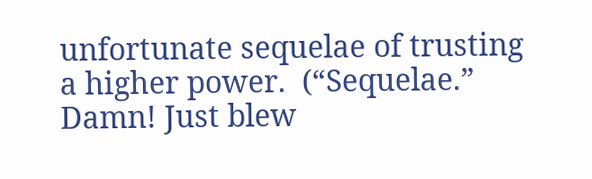unfortunate sequelae of trusting a higher power.  (“Sequelae.”  Damn! Just blew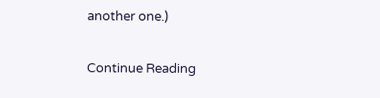another one.)

Continue Reading